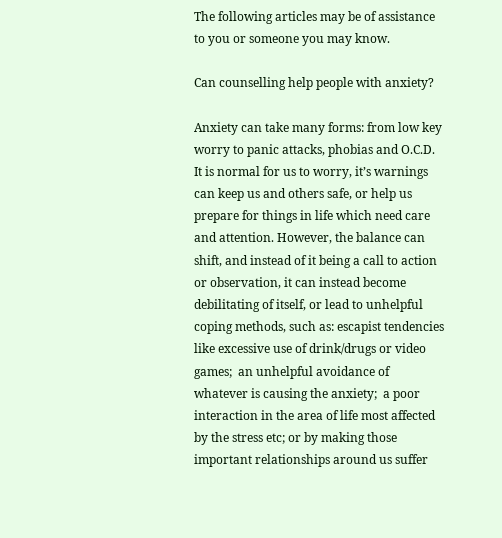The following articles may be of assistance to you or someone you may know.

Can counselling help people with anxiety?

Anxiety can take many forms: from low key worry to panic attacks, phobias and O.C.D.  It is normal for us to worry, it’s warnings can keep us and others safe, or help us prepare for things in life which need care and attention. However, the balance can shift, and instead of it being a call to action or observation, it can instead become debilitating of itself, or lead to unhelpful coping methods, such as: escapist tendencies like excessive use of drink/drugs or video games;  an unhelpful avoidance of whatever is causing the anxiety;  a poor interaction in the area of life most affected by the stress etc; or by making those important relationships around us suffer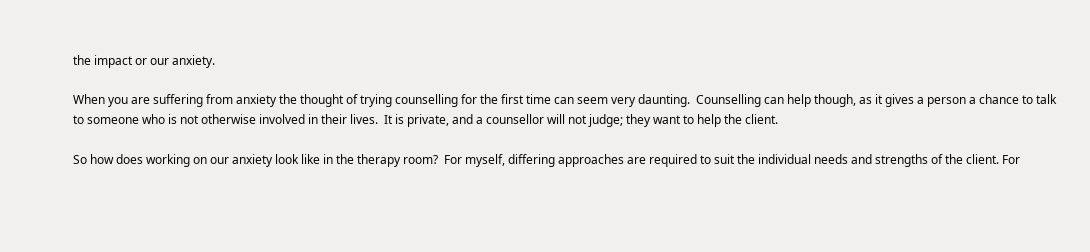the impact or our anxiety.

When you are suffering from anxiety the thought of trying counselling for the first time can seem very daunting.  Counselling can help though, as it gives a person a chance to talk to someone who is not otherwise involved in their lives.  It is private, and a counsellor will not judge; they want to help the client.

So how does working on our anxiety look like in the therapy room?  For myself, differing approaches are required to suit the individual needs and strengths of the client. For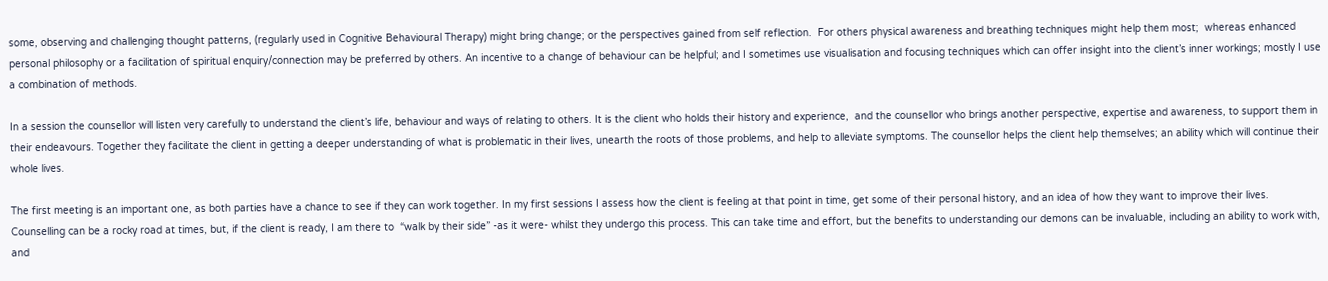some, observing and challenging thought patterns, (regularly used in Cognitive Behavioural Therapy) might bring change; or the perspectives gained from self reflection.  For others physical awareness and breathing techniques might help them most;  whereas enhanced personal philosophy or a facilitation of spiritual enquiry/connection may be preferred by others. An incentive to a change of behaviour can be helpful; and I sometimes use visualisation and focusing techniques which can offer insight into the client’s inner workings; mostly I use a combination of methods.

In a session the counsellor will listen very carefully to understand the client’s life, behaviour and ways of relating to others. It is the client who holds their history and experience,  and the counsellor who brings another perspective, expertise and awareness, to support them in their endeavours. Together they facilitate the client in getting a deeper understanding of what is problematic in their lives, unearth the roots of those problems, and help to alleviate symptoms. The counsellor helps the client help themselves; an ability which will continue their whole lives.

The first meeting is an important one, as both parties have a chance to see if they can work together. In my first sessions I assess how the client is feeling at that point in time, get some of their personal history, and an idea of how they want to improve their lives.  Counselling can be a rocky road at times, but, if the client is ready, I am there to  “walk by their side” -as it were- whilst they undergo this process. This can take time and effort, but the benefits to understanding our demons can be invaluable, including an ability to work with, and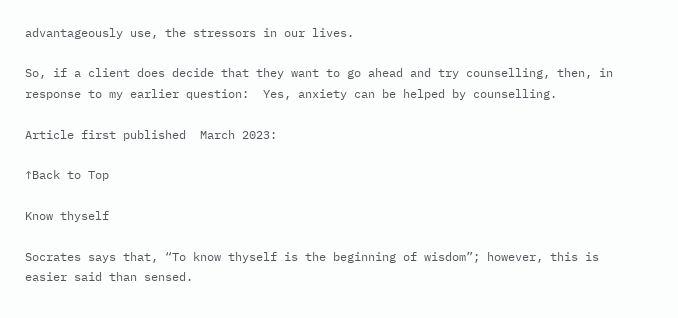advantageously use, the stressors in our lives.

So, if a client does decide that they want to go ahead and try counselling, then, in response to my earlier question:  Yes, anxiety can be helped by counselling.

Article first published  March 2023:

↑Back to Top

Know thyself

Socrates says that, “To know thyself is the beginning of wisdom”; however, this is easier said than sensed.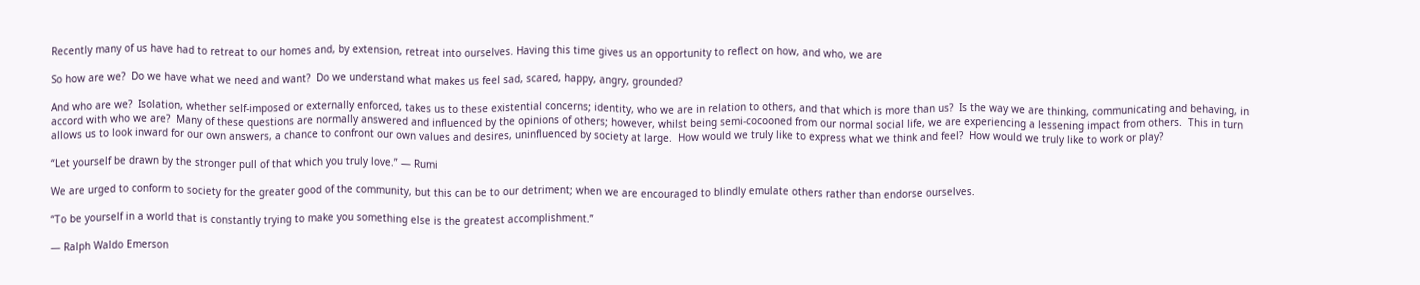Recently many of us have had to retreat to our homes and, by extension, retreat into ourselves. Having this time gives us an opportunity to reflect on how, and who, we are

So how are we?  Do we have what we need and want?  Do we understand what makes us feel sad, scared, happy, angry, grounded?

And who are we?  Isolation, whether self-imposed or externally enforced, takes us to these existential concerns; identity, who we are in relation to others, and that which is more than us?  Is the way we are thinking, communicating and behaving, in accord with who we are?  Many of these questions are normally answered and influenced by the opinions of others; however, whilst being semi-cocooned from our normal social life, we are experiencing a lessening impact from others.  This in turn allows us to look inward for our own answers, a chance to confront our own values and desires, uninfluenced by society at large.  How would we truly like to express what we think and feel?  How would we truly like to work or play?

“Let yourself be drawn by the stronger pull of that which you truly love.” — Rumi

We are urged to conform to society for the greater good of the community, but this can be to our detriment; when we are encouraged to blindly emulate others rather than endorse ourselves.

“To be yourself in a world that is constantly trying to make you something else is the greatest accomplishment.”

— Ralph Waldo Emerson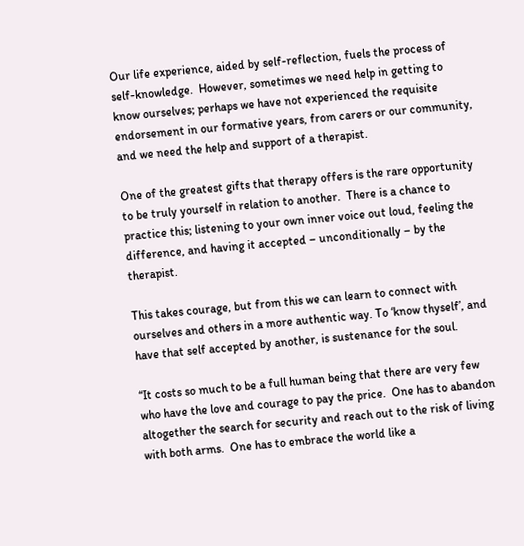Our life experience, aided by self-reflection, fuels the process of self-knowledge.  However, sometimes we need help in getting to know ourselves; perhaps we have not experienced the requisite endorsement in our formative years, from carers or our community, and we need the help and support of a therapist.

One of the greatest gifts that therapy offers is the rare opportunity to be truly yourself in relation to another.  There is a chance to practice this; listening to your own inner voice out loud, feeling the difference, and having it accepted – unconditionally – by the therapist.

This takes courage, but from this we can learn to connect with ourselves and others in a more authentic way. To ‘know thyself’, and have that self accepted by another, is sustenance for the soul.

“It costs so much to be a full human being that there are very few who have the love and courage to pay the price.  One has to abandon altogether the search for security and reach out to the risk of living with both arms.  One has to embrace the world like a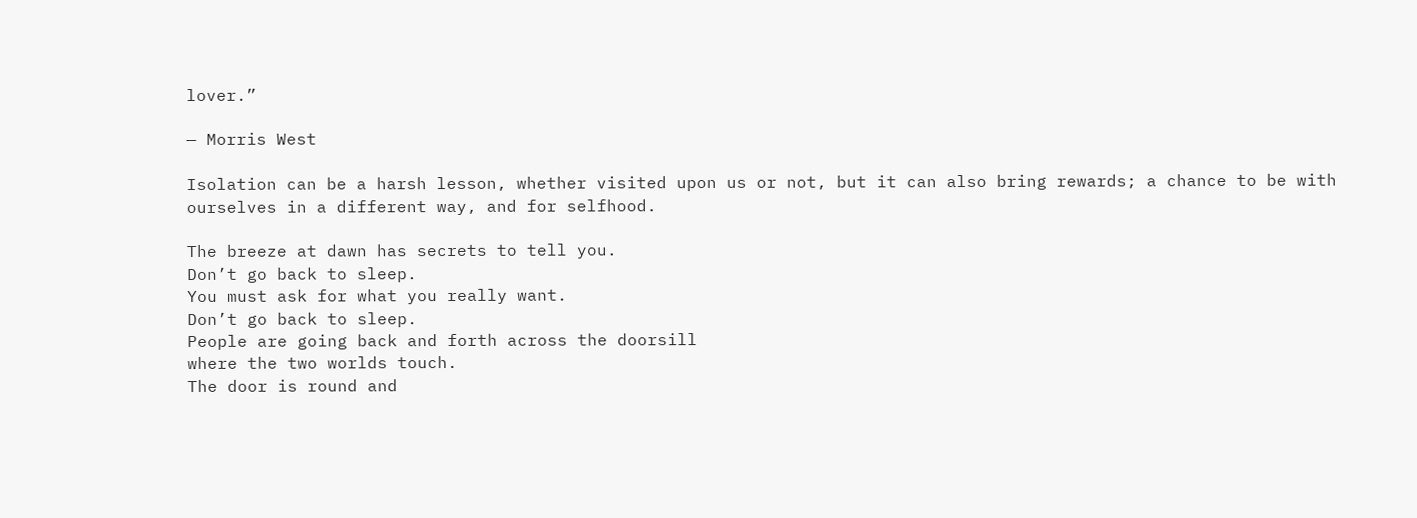lover.”

— Morris West

Isolation can be a harsh lesson, whether visited upon us or not, but it can also bring rewards; a chance to be with ourselves in a different way, and for selfhood.

The breeze at dawn has secrets to tell you.
Don’t go back to sleep.
You must ask for what you really want.
Don’t go back to sleep.
People are going back and forth across the doorsill
where the two worlds touch.
The door is round and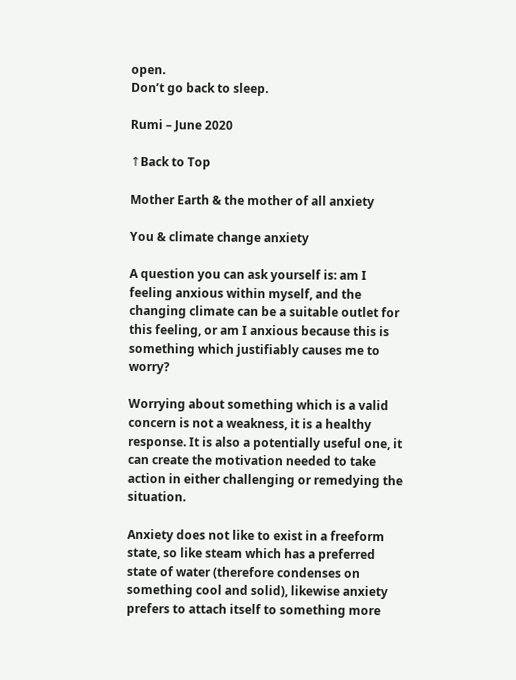open.
Don’t go back to sleep.

Rumi – June 2020

↑Back to Top

Mother Earth & the mother of all anxiety

You & climate change anxiety

A question you can ask yourself is: am I feeling anxious within myself, and the changing climate can be a suitable outlet for this feeling, or am I anxious because this is something which justifiably causes me to worry?

Worrying about something which is a valid concern is not a weakness, it is a healthy response. It is also a potentially useful one, it can create the motivation needed to take action in either challenging or remedying the situation.

Anxiety does not like to exist in a freeform state, so like steam which has a preferred state of water (therefore condenses on something cool and solid), likewise anxiety prefers to attach itself to something more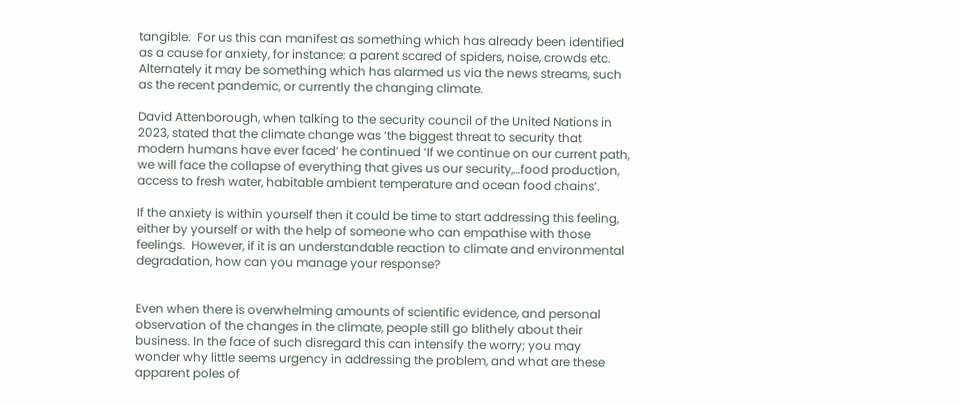tangible.  For us this can manifest as something which has already been identified as a cause for anxiety, for instance: a parent scared of spiders, noise, crowds etc. Alternately it may be something which has alarmed us via the news streams, such as the recent pandemic, or currently the changing climate.

David Attenborough, when talking to the security council of the United Nations in 2023, stated that the climate change was ‘the biggest threat to security that modern humans have ever faced’ he continued ‘If we continue on our current path, we will face the collapse of everything that gives us our security,…food production, access to fresh water, habitable ambient temperature and ocean food chains’.

If the anxiety is within yourself then it could be time to start addressing this feeling, either by yourself or with the help of someone who can empathise with those feelings.  However, if it is an understandable reaction to climate and environmental degradation, how can you manage your response?


Even when there is overwhelming amounts of scientific evidence, and personal observation of the changes in the climate, people still go blithely about their business. In the face of such disregard this can intensify the worry; you may wonder why little seems urgency in addressing the problem, and what are these apparent poles of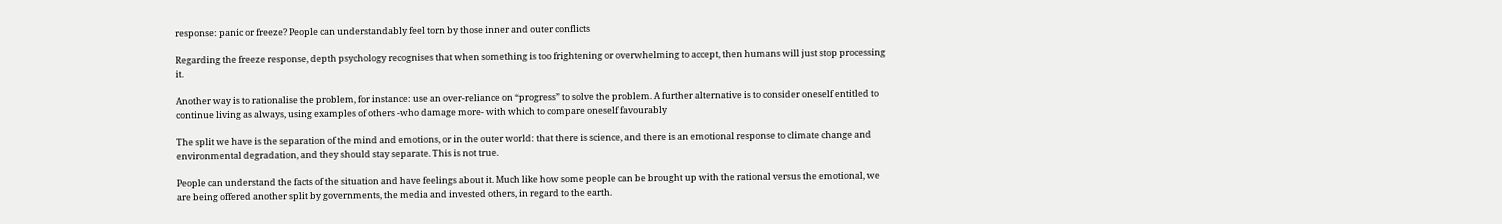response: panic or freeze? People can understandably feel torn by those inner and outer conflicts

Regarding the freeze response, depth psychology recognises that when something is too frightening or overwhelming to accept, then humans will just stop processing it.

Another way is to rationalise the problem, for instance: use an over-reliance on “progress” to solve the problem. A further alternative is to consider oneself entitled to continue living as always, using examples of others -who damage more- with which to compare oneself favourably

The split we have is the separation of the mind and emotions, or in the outer world: that there is science, and there is an emotional response to climate change and environmental degradation, and they should stay separate. This is not true.

People can understand the facts of the situation and have feelings about it. Much like how some people can be brought up with the rational versus the emotional, we are being offered another split by governments, the media and invested others, in regard to the earth.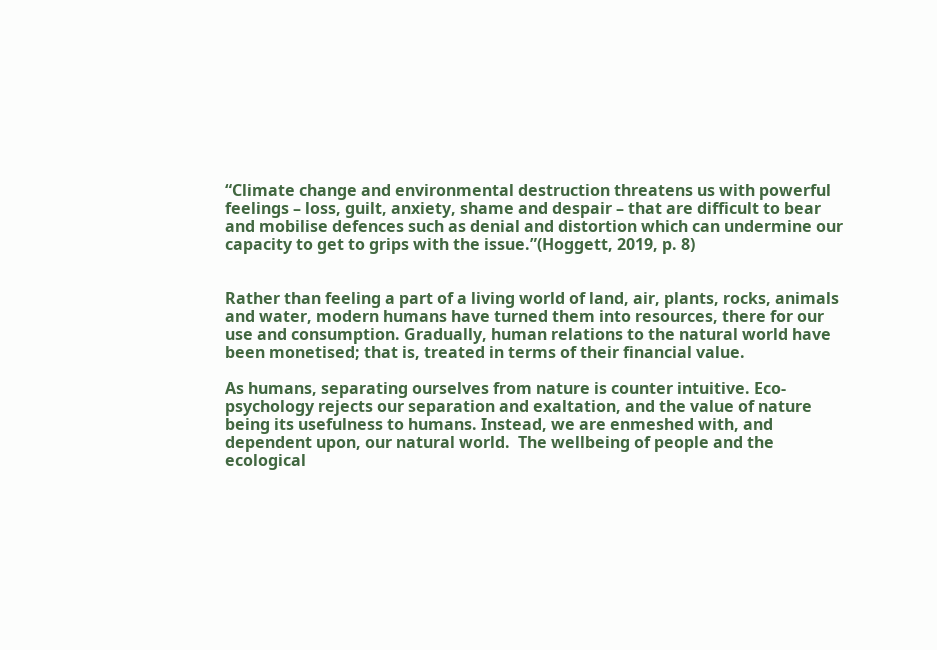“Climate change and environmental destruction threatens us with powerful feelings – loss, guilt, anxiety, shame and despair – that are difficult to bear and mobilise defences such as denial and distortion which can undermine our capacity to get to grips with the issue.”(Hoggett, 2019, p. 8)


Rather than feeling a part of a living world of land, air, plants, rocks, animals and water, modern humans have turned them into resources, there for our use and consumption. Gradually, human relations to the natural world have been monetised; that is, treated in terms of their financial value.

As humans, separating ourselves from nature is counter intuitive. Eco-psychology rejects our separation and exaltation, and the value of nature being its usefulness to humans. Instead, we are enmeshed with, and dependent upon, our natural world.  The wellbeing of people and the ecological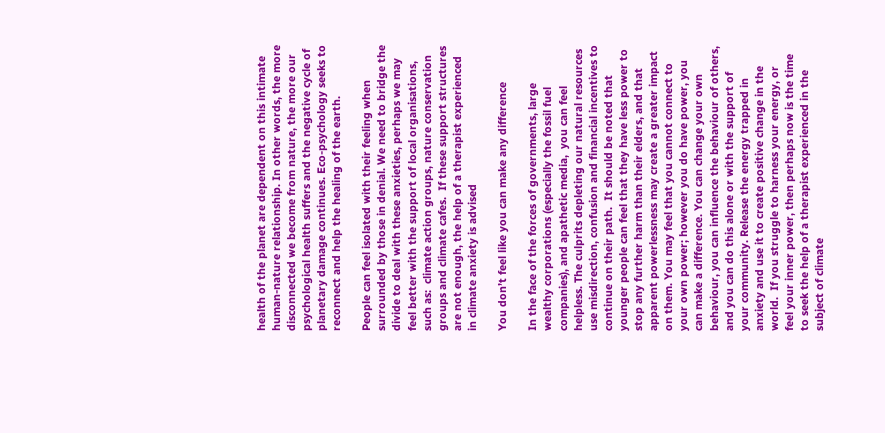health of the planet are dependent on this intimate human-nature relationship. In other words, the more disconnected we become from nature, the more our psychological health suffers and the negative cycle of planetary damage continues. Eco-psychology seeks to reconnect and help the healing of the earth.

People can feel isolated with their feeling when surrounded by those in denial. We need to bridge the divide to deal with these anxieties, perhaps we may feel better with the support of local organisations, such as:  climate action groups, nature conservation groups and climate cafes.  If these support structures are not enough, the help of a therapist experienced in climate anxiety is advised

You don’t feel like you can make any difference

In the face of the forces of governments, large wealthy corporations (especially the fossil fuel companies), and apathetic media,  you can feel helpless. The culprits depleting our natural resources use misdirection, confusion and financial incentives to continue on their path.  It should be noted that younger people can feel that they have less power to stop any further harm than their elders, and that apparent powerlessness may create a greater impact on them. You may feel that you cannot connect to your own power; however you do have power, you can make a difference. You can change your own behaviour, you can influence the behaviour of others, and you can do this alone or with the support of your community. Release the energy trapped in anxiety and use it to create positive change in the world.  If you struggle to harness your energy, or feel your inner power, then perhaps now is the time to seek the help of a therapist experienced in the subject of climate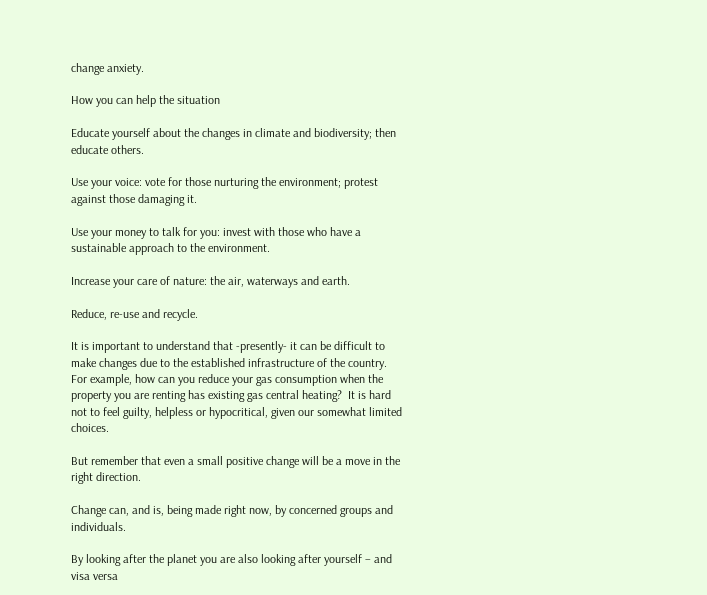change anxiety.

How you can help the situation

Educate yourself about the changes in climate and biodiversity; then educate others.

Use your voice: vote for those nurturing the environment; protest against those damaging it.

Use your money to talk for you: invest with those who have a sustainable approach to the environment.

Increase your care of nature: the air, waterways and earth.

Reduce, re-use and recycle.

It is important to understand that -presently- it can be difficult to make changes due to the established infrastructure of the country. For example, how can you reduce your gas consumption when the property you are renting has existing gas central heating?  It is hard not to feel guilty, helpless or hypocritical, given our somewhat limited choices.

But remember that even a small positive change will be a move in the right direction.

Change can, and is, being made right now, by concerned groups and individuals.

By looking after the planet you are also looking after yourself – and visa versa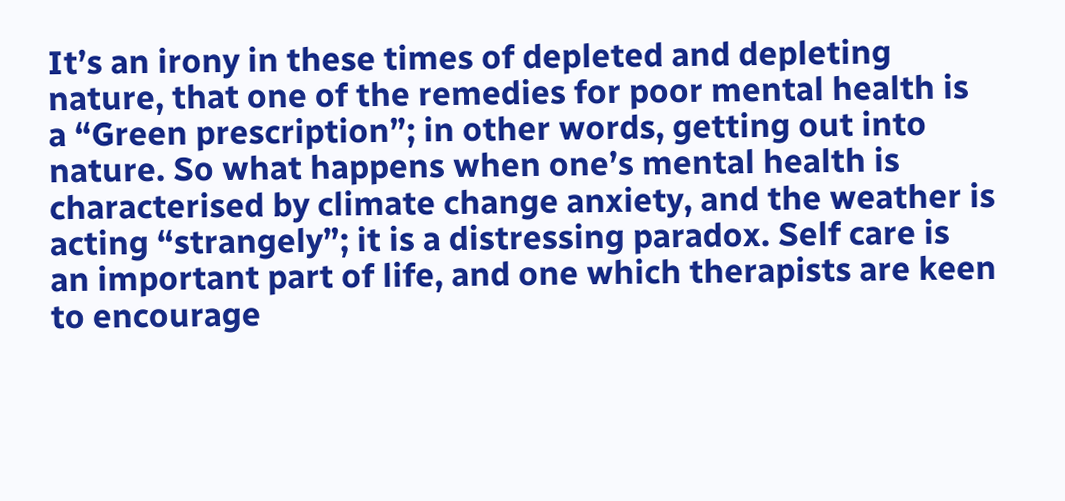It’s an irony in these times of depleted and depleting nature, that one of the remedies for poor mental health is a “Green prescription”; in other words, getting out into nature. So what happens when one’s mental health is characterised by climate change anxiety, and the weather is acting “strangely”; it is a distressing paradox. Self care is an important part of life, and one which therapists are keen to encourage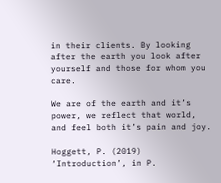in their clients. By looking after the earth you look after yourself and those for whom you care.

We are of the earth and it’s power, we reflect that world, and feel both it’s pain and joy.

Hoggett, P. (2019) ‘Introduction’, in P.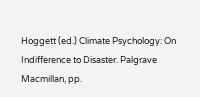Hoggett (ed.) Climate Psychology: On Indifference to Disaster. Palgrave Macmillan, pp.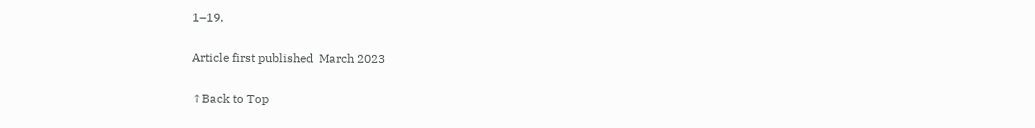1–19.

Article first published  March 2023

↑Back to Top